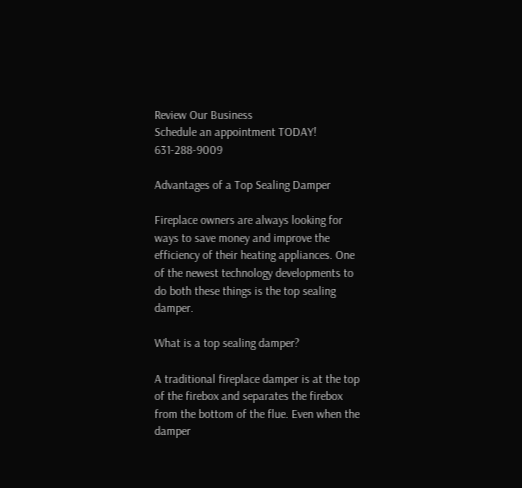Review Our Business
Schedule an appointment TODAY! 631-288-9009

Advantages of a Top Sealing Damper

Fireplace owners are always looking for ways to save money and improve the efficiency of their heating appliances. One of the newest technology developments to do both these things is the top sealing damper.

What is a top sealing damper?

A traditional fireplace damper is at the top of the firebox and separates the firebox from the bottom of the flue. Even when the damper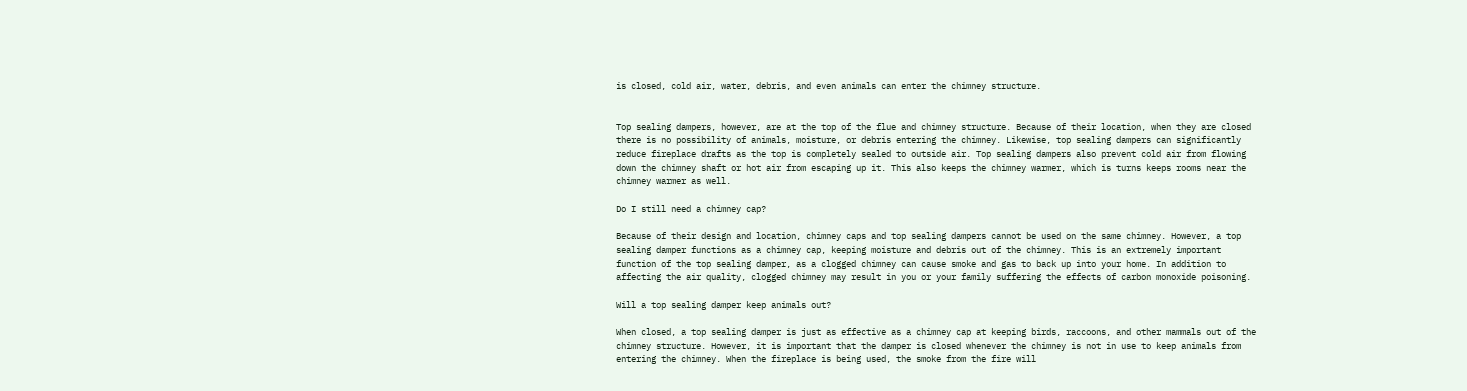is closed, cold air, water, debris, and even animals can enter the chimney structure.


Top sealing dampers, however, are at the top of the flue and chimney structure. Because of their location, when they are closed there is no possibility of animals, moisture, or debris entering the chimney. Likewise, top sealing dampers can significantly reduce fireplace drafts as the top is completely sealed to outside air. Top sealing dampers also prevent cold air from flowing down the chimney shaft or hot air from escaping up it. This also keeps the chimney warmer, which is turns keeps rooms near the chimney warmer as well.

Do I still need a chimney cap?

Because of their design and location, chimney caps and top sealing dampers cannot be used on the same chimney. However, a top sealing damper functions as a chimney cap, keeping moisture and debris out of the chimney. This is an extremely important function of the top sealing damper, as a clogged chimney can cause smoke and gas to back up into your home. In addition to affecting the air quality, clogged chimney may result in you or your family suffering the effects of carbon monoxide poisoning.

Will a top sealing damper keep animals out?

When closed, a top sealing damper is just as effective as a chimney cap at keeping birds, raccoons, and other mammals out of the chimney structure. However, it is important that the damper is closed whenever the chimney is not in use to keep animals from entering the chimney. When the fireplace is being used, the smoke from the fire will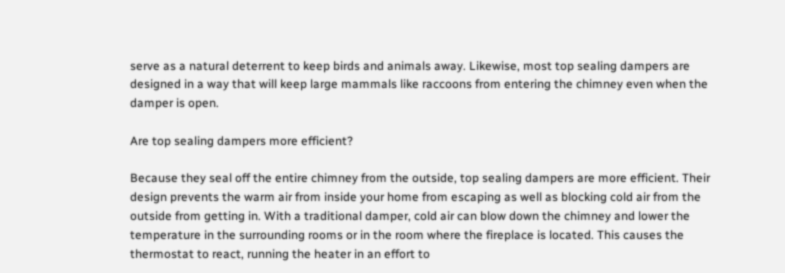serve as a natural deterrent to keep birds and animals away. Likewise, most top sealing dampers are designed in a way that will keep large mammals like raccoons from entering the chimney even when the damper is open.

Are top sealing dampers more efficient?

Because they seal off the entire chimney from the outside, top sealing dampers are more efficient. Their design prevents the warm air from inside your home from escaping as well as blocking cold air from the outside from getting in. With a traditional damper, cold air can blow down the chimney and lower the temperature in the surrounding rooms or in the room where the fireplace is located. This causes the thermostat to react, running the heater in an effort to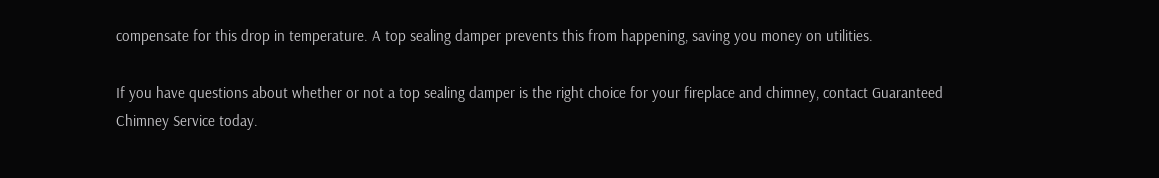compensate for this drop in temperature. A top sealing damper prevents this from happening, saving you money on utilities.

If you have questions about whether or not a top sealing damper is the right choice for your fireplace and chimney, contact Guaranteed Chimney Service today.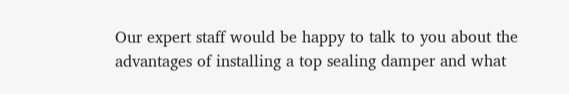Our expert staff would be happy to talk to you about the advantages of installing a top sealing damper and what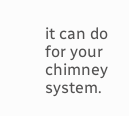it can do for your chimney system.